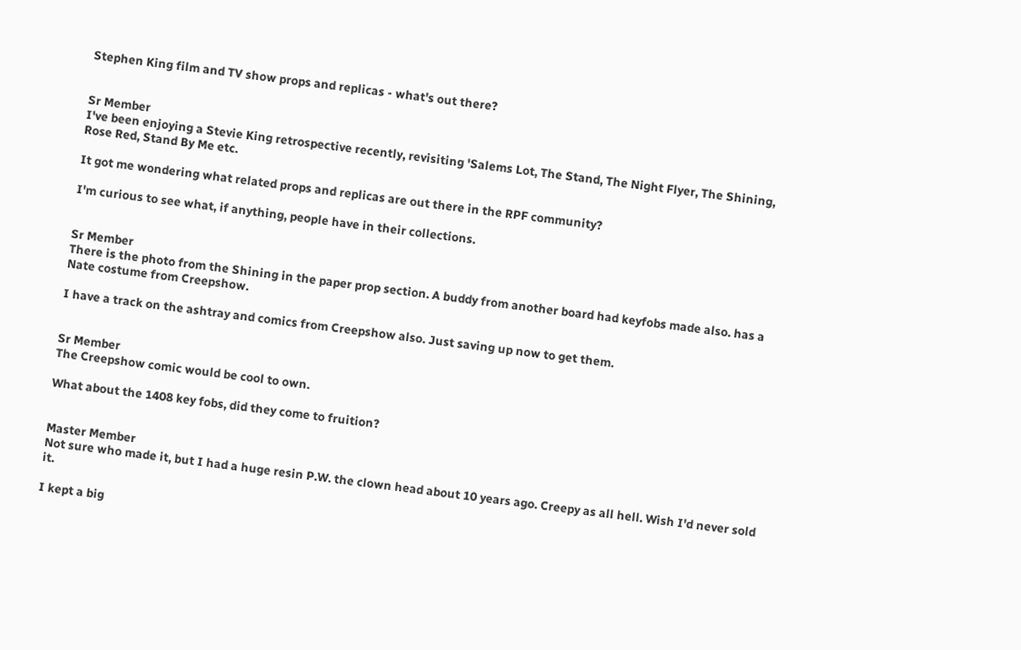Stephen King film and TV show props and replicas - what's out there?


Sr Member
I've been enjoying a Stevie King retrospective recently, revisiting 'Salems Lot, The Stand, The Night Flyer, The Shining, Rose Red, Stand By Me etc.

It got me wondering what related props and replicas are out there in the RPF community?

I'm curious to see what, if anything, people have in their collections.


Sr Member
There is the photo from the Shining in the paper prop section. A buddy from another board had keyfobs made also. has a Nate costume from Creepshow.

I have a track on the ashtray and comics from Creepshow also. Just saving up now to get them.


Sr Member
The Creepshow comic would be cool to own.

What about the 1408 key fobs, did they come to fruition?


Master Member
Not sure who made it, but I had a huge resin P.W. the clown head about 10 years ago. Creepy as all hell. Wish I'd never sold it.

I kept a big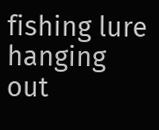fishing lure hanging out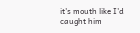it's mouth like I'd caught him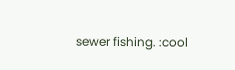sewer fishing. :cool